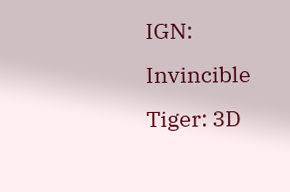IGN: Invincible Tiger: 3D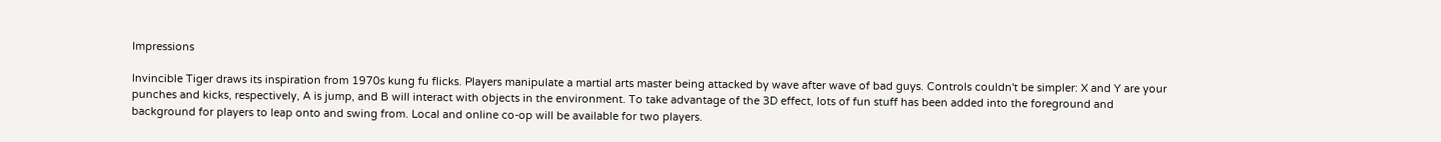Impressions

Invincible Tiger draws its inspiration from 1970s kung fu flicks. Players manipulate a martial arts master being attacked by wave after wave of bad guys. Controls couldn't be simpler: X and Y are your punches and kicks, respectively, A is jump, and B will interact with objects in the environment. To take advantage of the 3D effect, lots of fun stuff has been added into the foreground and background for players to leap onto and swing from. Local and online co-op will be available for two players.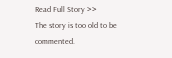Read Full Story >>
The story is too old to be commented.